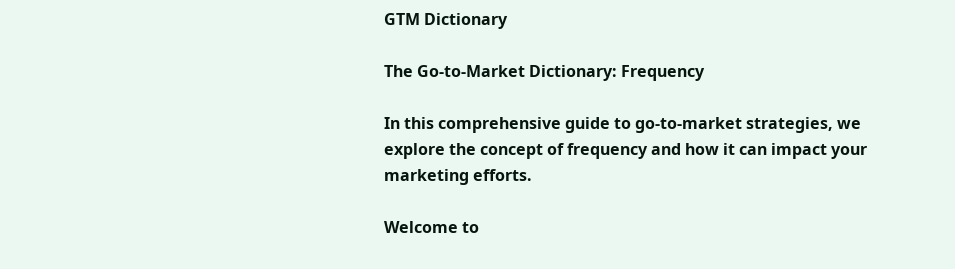GTM Dictionary

The Go-to-Market Dictionary: Frequency

In this comprehensive guide to go-to-market strategies, we explore the concept of frequency and how it can impact your marketing efforts.

Welcome to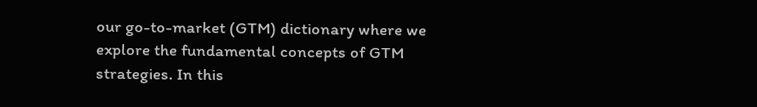our go-to-market (GTM) dictionary where we explore the fundamental concepts of GTM strategies. In this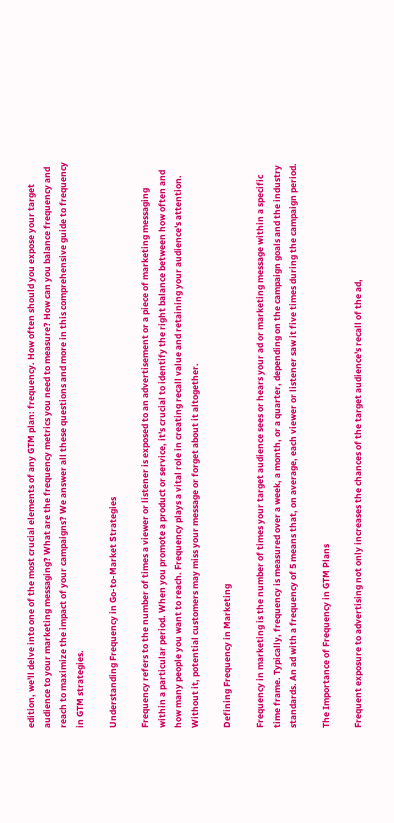edition, we'll delve into one of the most crucial elements of any GTM plan: frequency. How often should you expose your target audience to your marketing messaging? What are the frequency metrics you need to measure? How can you balance frequency and reach to maximize the impact of your campaigns? We answer all these questions and more in this comprehensive guide to frequency in GTM strategies.

Understanding Frequency in Go-to-Market Strategies

Frequency refers to the number of times a viewer or listener is exposed to an advertisement or a piece of marketing messaging within a particular period. When you promote a product or service, it's crucial to identify the right balance between how often and how many people you want to reach. Frequency plays a vital role in creating recall value and retaining your audience's attention. Without it, potential customers may miss your message or forget about it altogether.

Defining Frequency in Marketing

Frequency in marketing is the number of times your target audience sees or hears your ad or marketing message within a specific time frame. Typically, frequency is measured over a week, a month, or a quarter, depending on the campaign goals and the industry standards. An ad with a frequency of 5 means that, on average, each viewer or listener saw it five times during the campaign period.

The Importance of Frequency in GTM Plans

Frequent exposure to advertising not only increases the chances of the target audience's recall of the ad,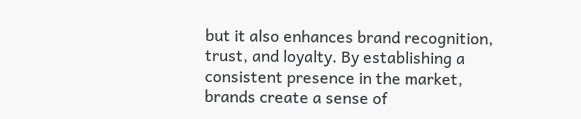but it also enhances brand recognition, trust, and loyalty. By establishing a consistent presence in the market, brands create a sense of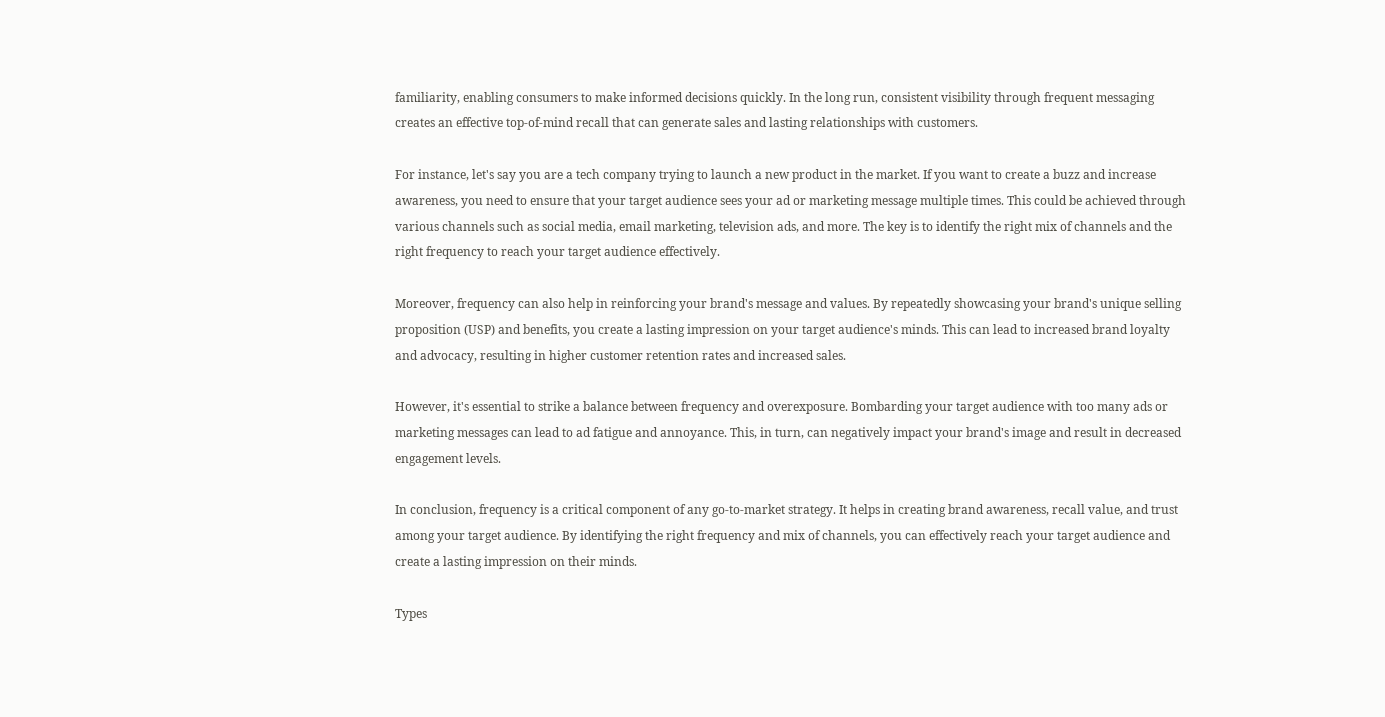familiarity, enabling consumers to make informed decisions quickly. In the long run, consistent visibility through frequent messaging creates an effective top-of-mind recall that can generate sales and lasting relationships with customers.

For instance, let's say you are a tech company trying to launch a new product in the market. If you want to create a buzz and increase awareness, you need to ensure that your target audience sees your ad or marketing message multiple times. This could be achieved through various channels such as social media, email marketing, television ads, and more. The key is to identify the right mix of channels and the right frequency to reach your target audience effectively.

Moreover, frequency can also help in reinforcing your brand's message and values. By repeatedly showcasing your brand's unique selling proposition (USP) and benefits, you create a lasting impression on your target audience's minds. This can lead to increased brand loyalty and advocacy, resulting in higher customer retention rates and increased sales.

However, it's essential to strike a balance between frequency and overexposure. Bombarding your target audience with too many ads or marketing messages can lead to ad fatigue and annoyance. This, in turn, can negatively impact your brand's image and result in decreased engagement levels.

In conclusion, frequency is a critical component of any go-to-market strategy. It helps in creating brand awareness, recall value, and trust among your target audience. By identifying the right frequency and mix of channels, you can effectively reach your target audience and create a lasting impression on their minds.

Types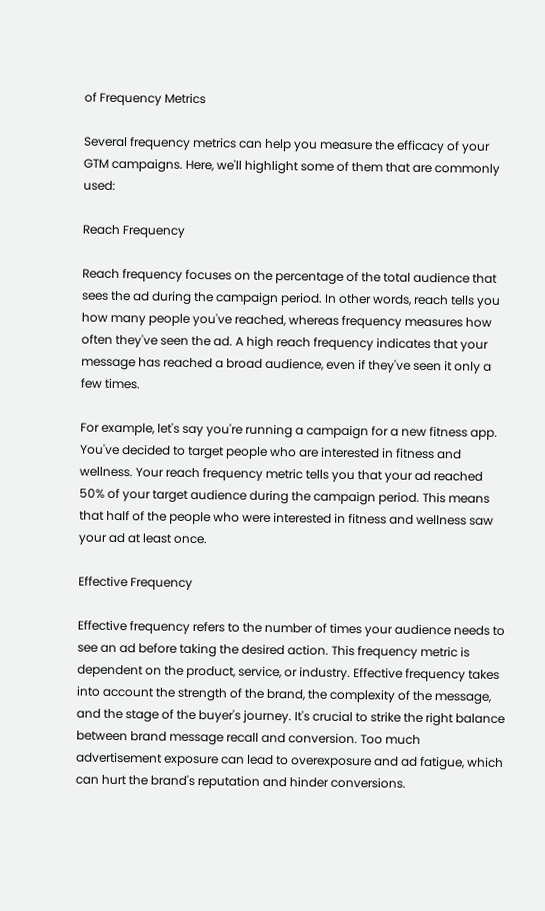of Frequency Metrics

Several frequency metrics can help you measure the efficacy of your GTM campaigns. Here, we'll highlight some of them that are commonly used:

Reach Frequency

Reach frequency focuses on the percentage of the total audience that sees the ad during the campaign period. In other words, reach tells you how many people you've reached, whereas frequency measures how often they've seen the ad. A high reach frequency indicates that your message has reached a broad audience, even if they've seen it only a few times.

For example, let's say you're running a campaign for a new fitness app. You've decided to target people who are interested in fitness and wellness. Your reach frequency metric tells you that your ad reached 50% of your target audience during the campaign period. This means that half of the people who were interested in fitness and wellness saw your ad at least once.

Effective Frequency

Effective frequency refers to the number of times your audience needs to see an ad before taking the desired action. This frequency metric is dependent on the product, service, or industry. Effective frequency takes into account the strength of the brand, the complexity of the message, and the stage of the buyer's journey. It's crucial to strike the right balance between brand message recall and conversion. Too much advertisement exposure can lead to overexposure and ad fatigue, which can hurt the brand's reputation and hinder conversions.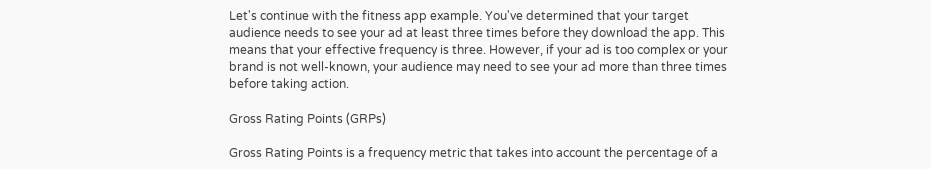Let's continue with the fitness app example. You've determined that your target audience needs to see your ad at least three times before they download the app. This means that your effective frequency is three. However, if your ad is too complex or your brand is not well-known, your audience may need to see your ad more than three times before taking action.

Gross Rating Points (GRPs)

Gross Rating Points is a frequency metric that takes into account the percentage of a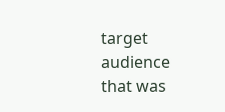target audience that was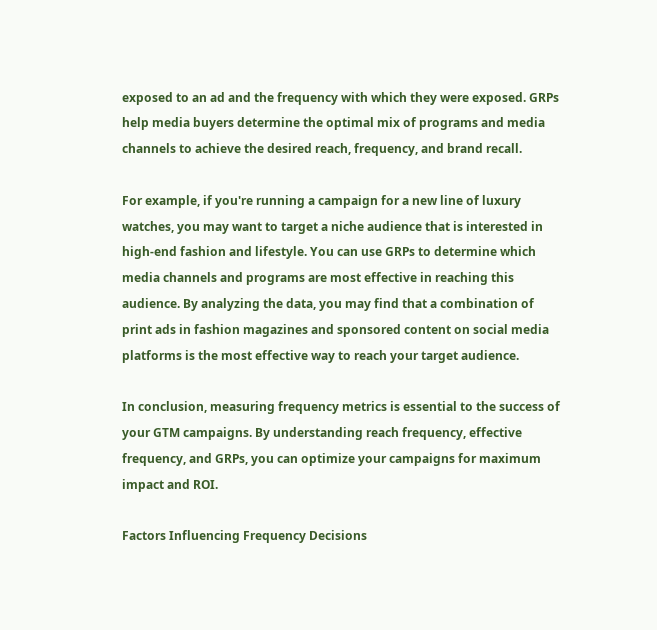exposed to an ad and the frequency with which they were exposed. GRPs help media buyers determine the optimal mix of programs and media channels to achieve the desired reach, frequency, and brand recall.

For example, if you're running a campaign for a new line of luxury watches, you may want to target a niche audience that is interested in high-end fashion and lifestyle. You can use GRPs to determine which media channels and programs are most effective in reaching this audience. By analyzing the data, you may find that a combination of print ads in fashion magazines and sponsored content on social media platforms is the most effective way to reach your target audience.

In conclusion, measuring frequency metrics is essential to the success of your GTM campaigns. By understanding reach frequency, effective frequency, and GRPs, you can optimize your campaigns for maximum impact and ROI.

Factors Influencing Frequency Decisions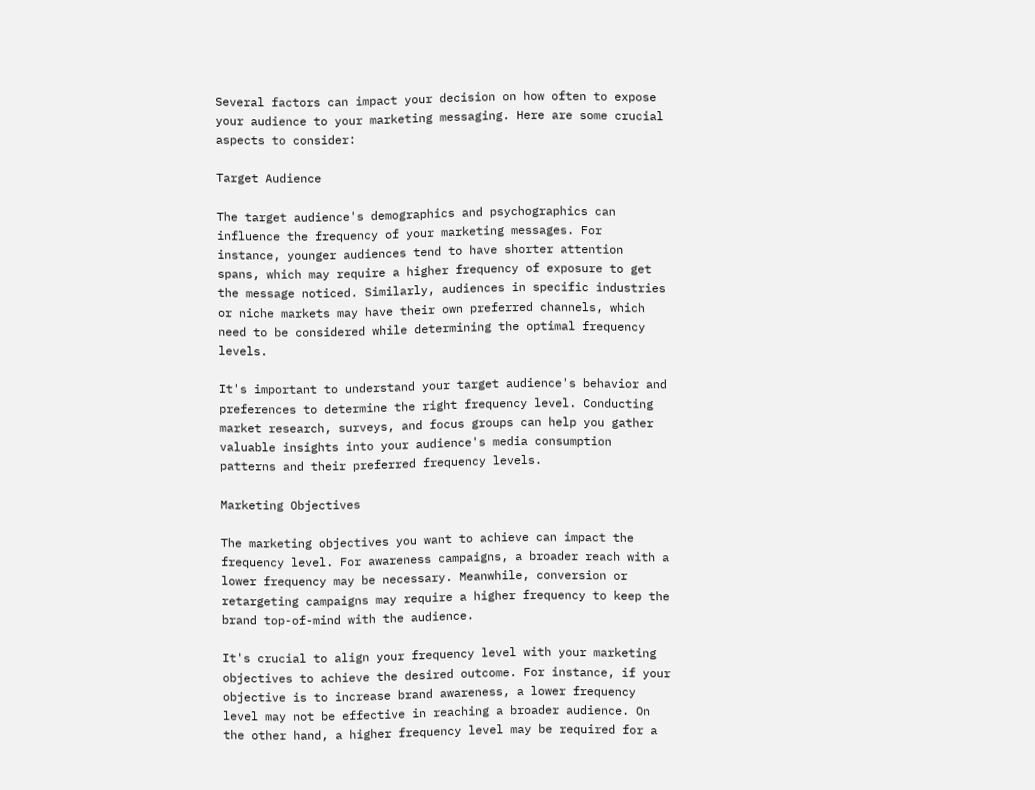Several factors can impact your decision on how often to expose your audience to your marketing messaging. Here are some crucial aspects to consider:

Target Audience

The target audience's demographics and psychographics can influence the frequency of your marketing messages. For instance, younger audiences tend to have shorter attention spans, which may require a higher frequency of exposure to get the message noticed. Similarly, audiences in specific industries or niche markets may have their own preferred channels, which need to be considered while determining the optimal frequency levels.

It's important to understand your target audience's behavior and preferences to determine the right frequency level. Conducting market research, surveys, and focus groups can help you gather valuable insights into your audience's media consumption patterns and their preferred frequency levels.

Marketing Objectives

The marketing objectives you want to achieve can impact the frequency level. For awareness campaigns, a broader reach with a lower frequency may be necessary. Meanwhile, conversion or retargeting campaigns may require a higher frequency to keep the brand top-of-mind with the audience.

It's crucial to align your frequency level with your marketing objectives to achieve the desired outcome. For instance, if your objective is to increase brand awareness, a lower frequency level may not be effective in reaching a broader audience. On the other hand, a higher frequency level may be required for a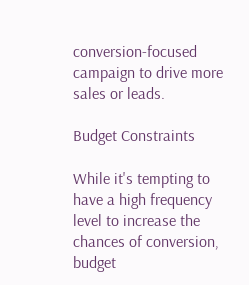conversion-focused campaign to drive more sales or leads.

Budget Constraints

While it's tempting to have a high frequency level to increase the chances of conversion, budget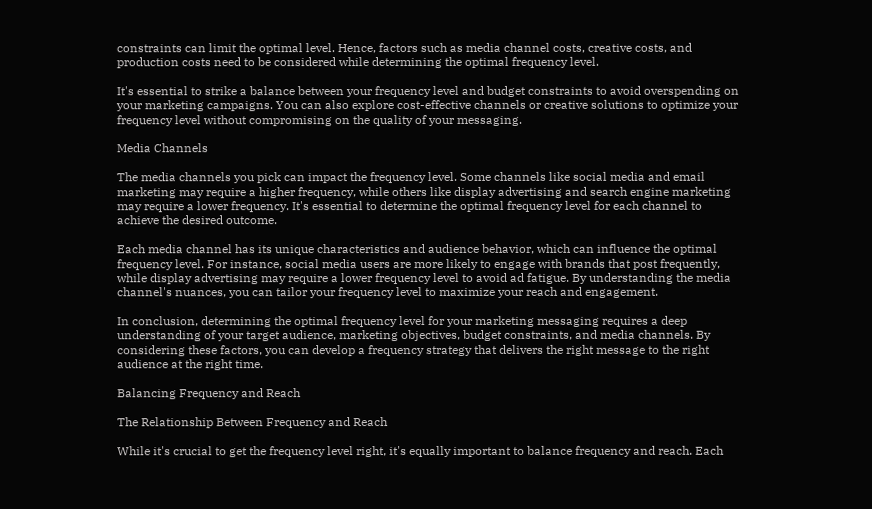constraints can limit the optimal level. Hence, factors such as media channel costs, creative costs, and production costs need to be considered while determining the optimal frequency level.

It's essential to strike a balance between your frequency level and budget constraints to avoid overspending on your marketing campaigns. You can also explore cost-effective channels or creative solutions to optimize your frequency level without compromising on the quality of your messaging.

Media Channels

The media channels you pick can impact the frequency level. Some channels like social media and email marketing may require a higher frequency, while others like display advertising and search engine marketing may require a lower frequency. It's essential to determine the optimal frequency level for each channel to achieve the desired outcome.

Each media channel has its unique characteristics and audience behavior, which can influence the optimal frequency level. For instance, social media users are more likely to engage with brands that post frequently, while display advertising may require a lower frequency level to avoid ad fatigue. By understanding the media channel's nuances, you can tailor your frequency level to maximize your reach and engagement.

In conclusion, determining the optimal frequency level for your marketing messaging requires a deep understanding of your target audience, marketing objectives, budget constraints, and media channels. By considering these factors, you can develop a frequency strategy that delivers the right message to the right audience at the right time.

Balancing Frequency and Reach

The Relationship Between Frequency and Reach

While it's crucial to get the frequency level right, it's equally important to balance frequency and reach. Each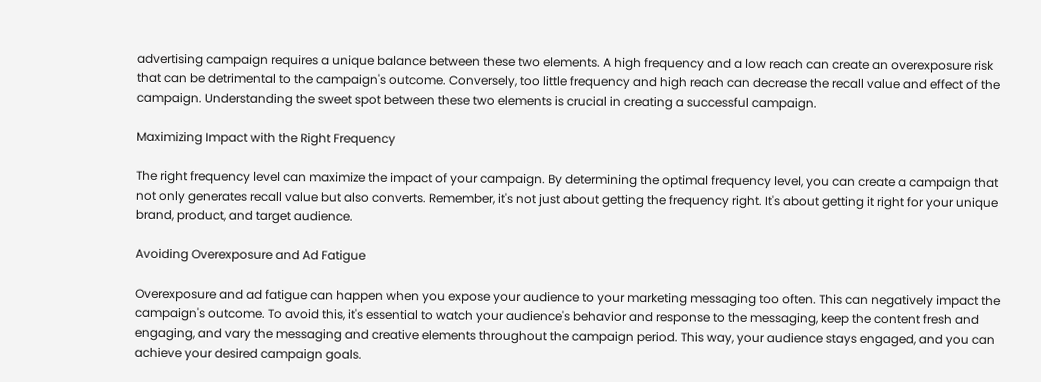advertising campaign requires a unique balance between these two elements. A high frequency and a low reach can create an overexposure risk that can be detrimental to the campaign's outcome. Conversely, too little frequency and high reach can decrease the recall value and effect of the campaign. Understanding the sweet spot between these two elements is crucial in creating a successful campaign.

Maximizing Impact with the Right Frequency

The right frequency level can maximize the impact of your campaign. By determining the optimal frequency level, you can create a campaign that not only generates recall value but also converts. Remember, it's not just about getting the frequency right. It's about getting it right for your unique brand, product, and target audience.

Avoiding Overexposure and Ad Fatigue

Overexposure and ad fatigue can happen when you expose your audience to your marketing messaging too often. This can negatively impact the campaign's outcome. To avoid this, it's essential to watch your audience's behavior and response to the messaging, keep the content fresh and engaging, and vary the messaging and creative elements throughout the campaign period. This way, your audience stays engaged, and you can achieve your desired campaign goals.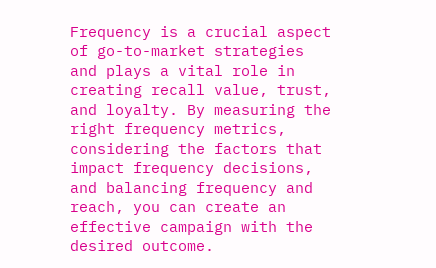Frequency is a crucial aspect of go-to-market strategies and plays a vital role in creating recall value, trust, and loyalty. By measuring the right frequency metrics, considering the factors that impact frequency decisions, and balancing frequency and reach, you can create an effective campaign with the desired outcome.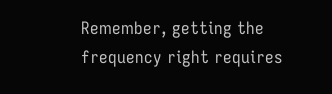Remember, getting the frequency right requires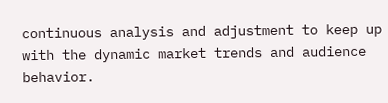continuous analysis and adjustment to keep up with the dynamic market trends and audience behavior.